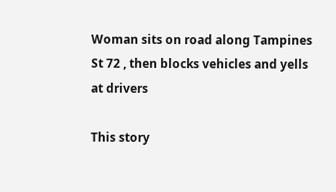Woman sits on road along Tampines St 72 , then blocks vehicles and yells at drivers

This story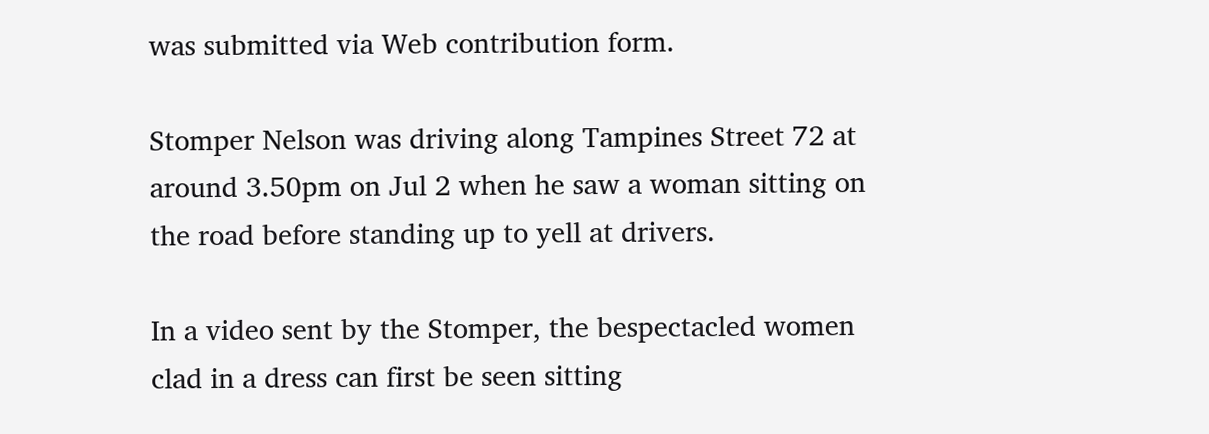was submitted via Web contribution form.

Stomper Nelson was driving along Tampines Street 72 at around 3.50pm on Jul 2 when he saw a woman sitting on the road before standing up to yell at drivers.

In a video sent by the Stomper, the bespectacled women clad in a dress can first be seen sitting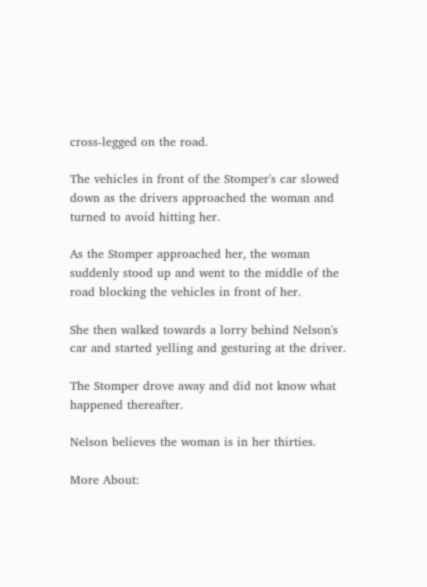cross-legged on the road.

The vehicles in front of the Stomper's car slowed down as the drivers approached the woman and turned to avoid hitting her.

As the Stomper approached her, the woman suddenly stood up and went to the middle of the road blocking the vehicles in front of her.

She then walked towards a lorry behind Nelson's car and started yelling and gesturing at the driver.

The Stomper drove away and did not know what happened thereafter.

Nelson believes the woman is in her thirties.

More About: